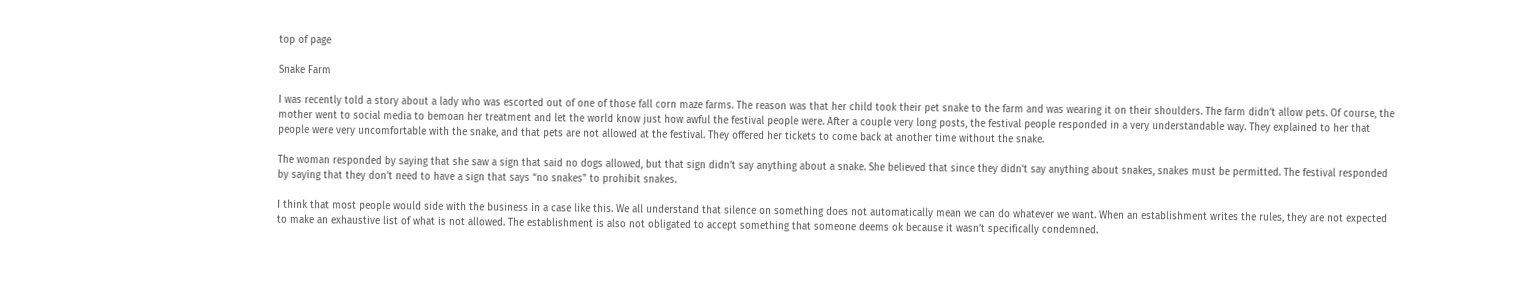top of page

Snake Farm

I was recently told a story about a lady who was escorted out of one of those fall corn maze farms. The reason was that her child took their pet snake to the farm and was wearing it on their shoulders. The farm didn’t allow pets. Of course, the mother went to social media to bemoan her treatment and let the world know just how awful the festival people were. After a couple very long posts, the festival people responded in a very understandable way. They explained to her that people were very uncomfortable with the snake, and that pets are not allowed at the festival. They offered her tickets to come back at another time without the snake.

The woman responded by saying that she saw a sign that said no dogs allowed, but that sign didn’t say anything about a snake. She believed that since they didn’t say anything about snakes, snakes must be permitted. The festival responded by saying that they don’t need to have a sign that says “no snakes" to prohibit snakes.

I think that most people would side with the business in a case like this. We all understand that silence on something does not automatically mean we can do whatever we want. When an establishment writes the rules, they are not expected to make an exhaustive list of what is not allowed. The establishment is also not obligated to accept something that someone deems ok because it wasn’t specifically condemned.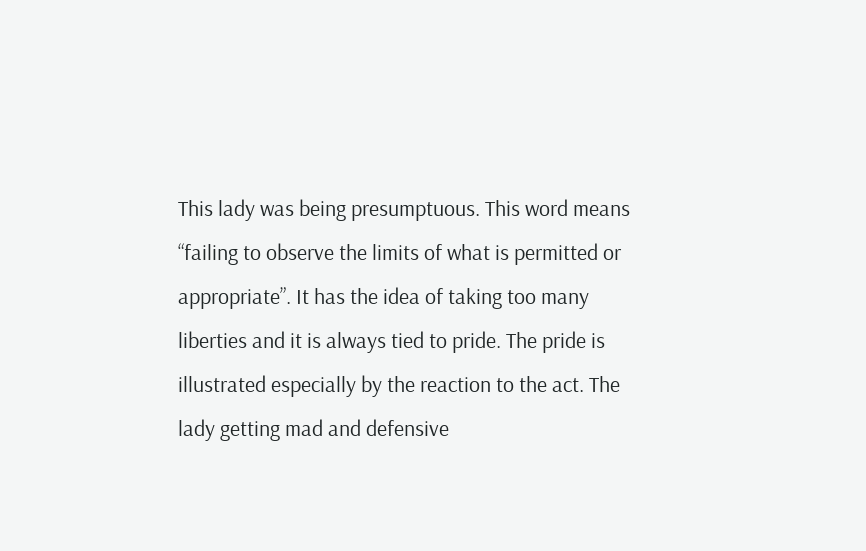This lady was being presumptuous. This word means “failing to observe the limits of what is permitted or appropriate”. It has the idea of taking too many liberties and it is always tied to pride. The pride is illustrated especially by the reaction to the act. The lady getting mad and defensive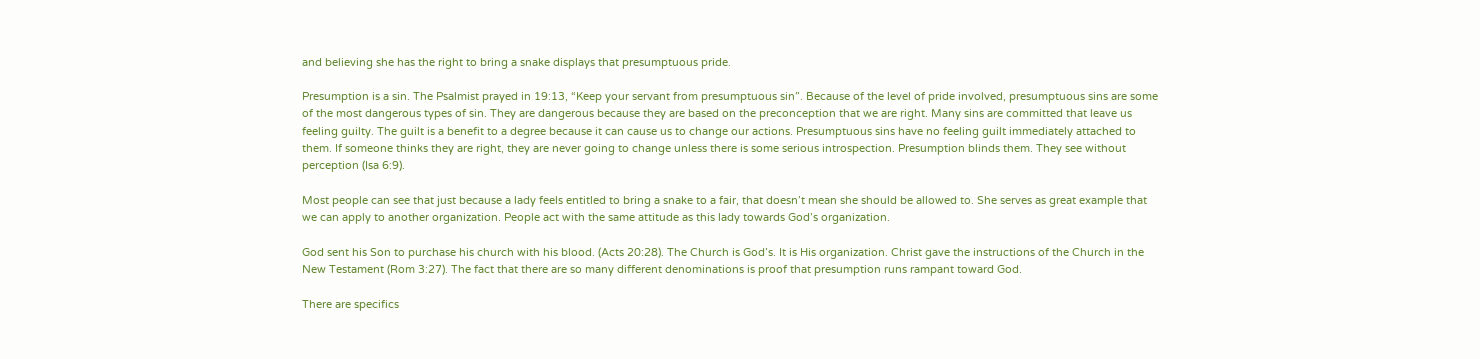and believing she has the right to bring a snake displays that presumptuous pride.

Presumption is a sin. The Psalmist prayed in 19:13, “Keep your servant from presumptuous sin”. Because of the level of pride involved, presumptuous sins are some of the most dangerous types of sin. They are dangerous because they are based on the preconception that we are right. Many sins are committed that leave us feeling guilty. The guilt is a benefit to a degree because it can cause us to change our actions. Presumptuous sins have no feeling guilt immediately attached to them. If someone thinks they are right, they are never going to change unless there is some serious introspection. Presumption blinds them. They see without perception (Isa 6:9).

Most people can see that just because a lady feels entitled to bring a snake to a fair, that doesn’t mean she should be allowed to. She serves as great example that we can apply to another organization. People act with the same attitude as this lady towards God’s organization.

God sent his Son to purchase his church with his blood. (Acts 20:28). The Church is God’s. It is His organization. Christ gave the instructions of the Church in the New Testament (Rom 3:27). The fact that there are so many different denominations is proof that presumption runs rampant toward God.

There are specifics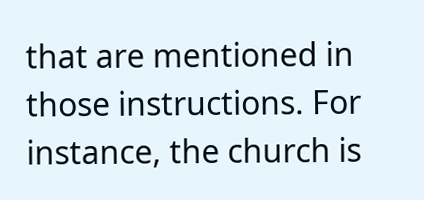that are mentioned in those instructions. For instance, the church is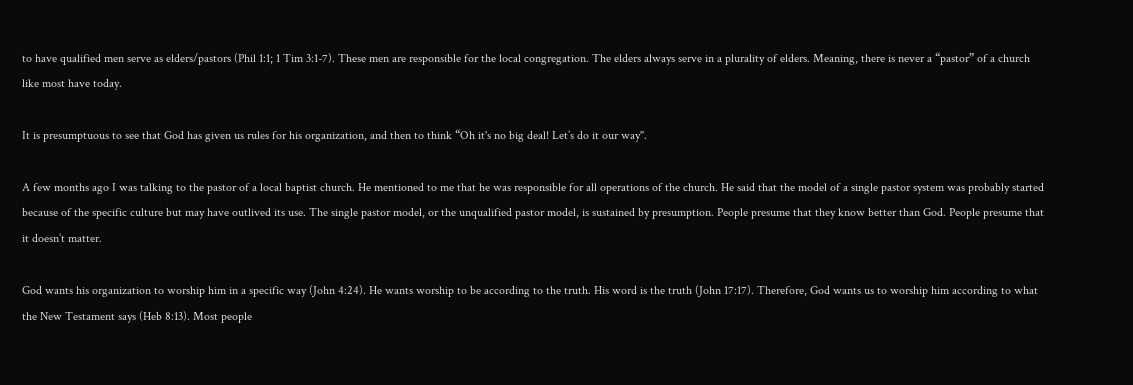to have qualified men serve as elders/pastors (Phil 1:1; 1 Tim 3:1-7). These men are responsible for the local congregation. The elders always serve in a plurality of elders. Meaning, there is never a “pastor” of a church like most have today.

It is presumptuous to see that God has given us rules for his organization, and then to think “Oh it's no big deal! Let’s do it our way".

A few months ago I was talking to the pastor of a local baptist church. He mentioned to me that he was responsible for all operations of the church. He said that the model of a single pastor system was probably started because of the specific culture but may have outlived its use. The single pastor model, or the unqualified pastor model, is sustained by presumption. People presume that they know better than God. People presume that it doesn’t matter.

God wants his organization to worship him in a specific way (John 4:24). He wants worship to be according to the truth. His word is the truth (John 17:17). Therefore, God wants us to worship him according to what the New Testament says (Heb 8:13). Most people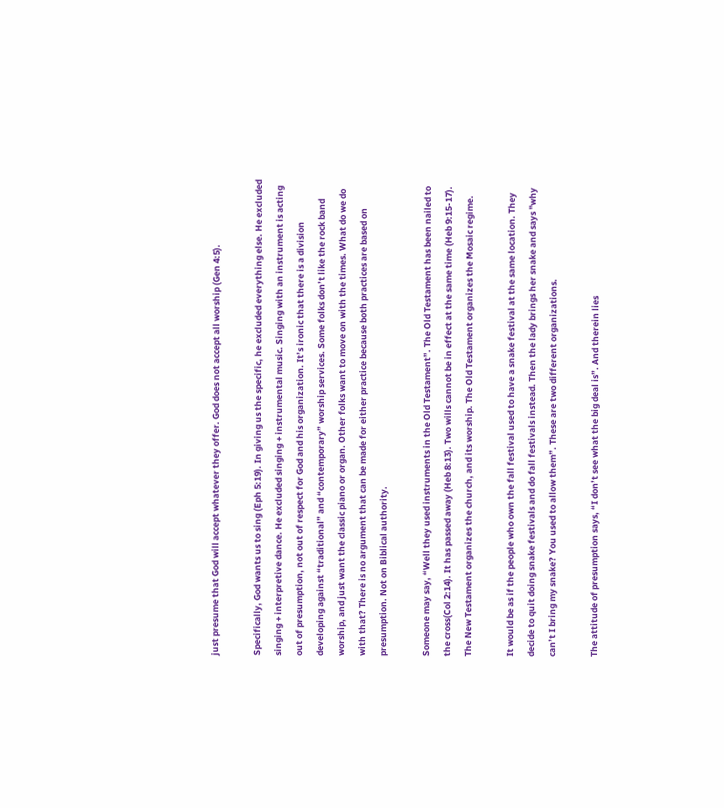just presume that God will accept whatever they offer. God does not accept all worship (Gen 4:5).

Specifically, God wants us to sing (Eph 5:19). In giving us the specific, he excluded everything else. He excluded singing + interpretive dance. He excluded singing + instrumental music. Singing with an instrument is acting out of presumption, not out of respect for God and his organization. It’s ironic that there is a division developing against “traditional” and “contemporary” worship services. Some folks don’t like the rock band worship, and just want the classic piano or organ. Other folks want to move on with the times. What do we do with that? There is no argument that can be made for either practice because both practices are based on presumption. Not on Biblical authority.

Someone may say, “Well they used instruments in the Old Testament”. The Old Testament has been nailed to the cross(Col 2:14). It has passed away (Heb 8:13). Two wills cannot be in effect at the same time (Heb 9:15-17). The New Testament organizes the church, and its worship. The Old Testament organizes the Mosaic regime.

It would be as if the people who own the fall festival used to have a snake festival at the same location. They decide to quit doing snake festivals and do fall festivals instead. Then the lady brings her snake and says "why can’t I bring my snake? You used to allow them”. These are two different organizations.

The attitude of presumption says, “I don’t see what the big deal is”. And therein lies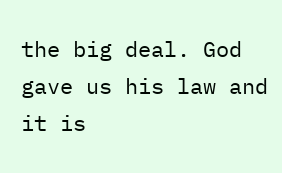the big deal. God gave us his law and it is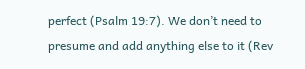perfect (Psalm 19:7). We don’t need to presume and add anything else to it (Rev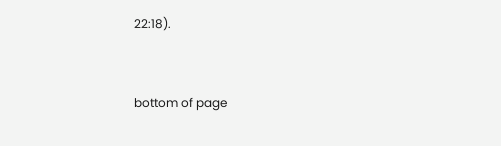22:18).


bottom of page